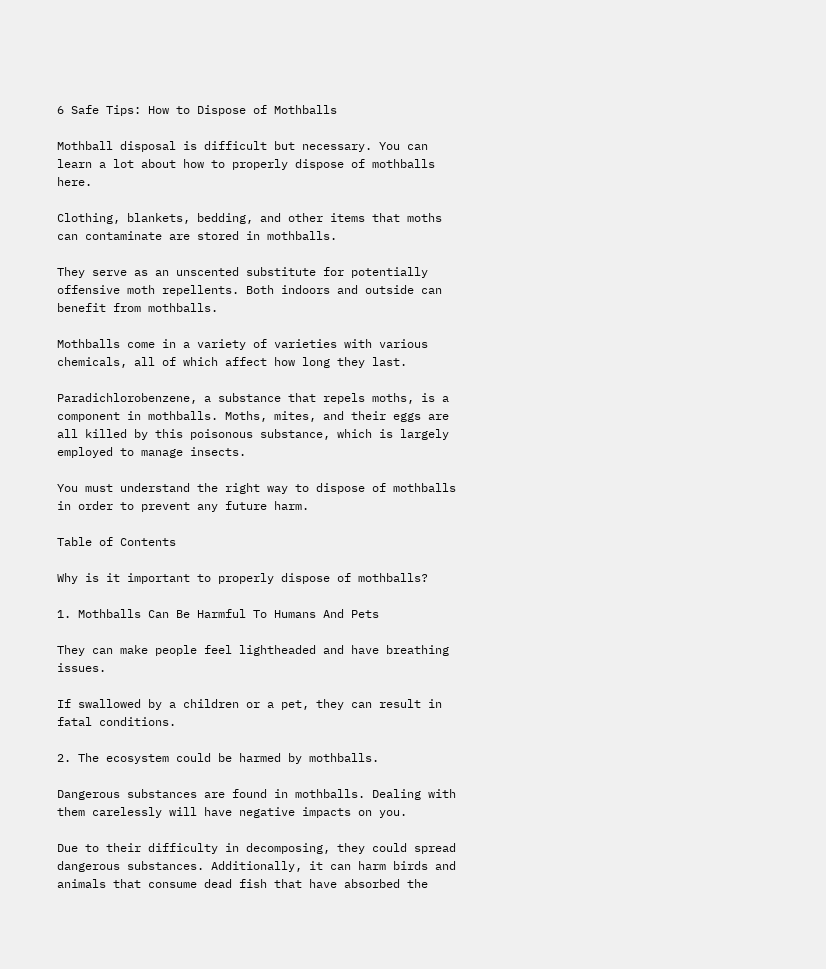6 Safe Tips: How to Dispose of Mothballs

Mothball disposal is difficult but necessary. You can learn a lot about how to properly dispose of mothballs here.

Clothing, blankets, bedding, and other items that moths can contaminate are stored in mothballs.

They serve as an unscented substitute for potentially offensive moth repellents. Both indoors and outside can benefit from mothballs.

Mothballs come in a variety of varieties with various chemicals, all of which affect how long they last.

Paradichlorobenzene, a substance that repels moths, is a component in mothballs. Moths, mites, and their eggs are all killed by this poisonous substance, which is largely employed to manage insects.

You must understand the right way to dispose of mothballs in order to prevent any future harm.

Table of Contents

Why is it important to properly dispose of mothballs?

1. Mothballs Can Be Harmful To Humans And Pets

They can make people feel lightheaded and have breathing issues.

If swallowed by a children or a pet, they can result in fatal conditions.

2. The ecosystem could be harmed by mothballs.

Dangerous substances are found in mothballs. Dealing with them carelessly will have negative impacts on you.

Due to their difficulty in decomposing, they could spread dangerous substances. Additionally, it can harm birds and animals that consume dead fish that have absorbed the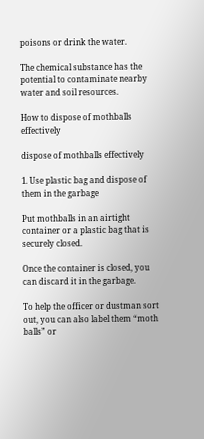poisons or drink the water.

The chemical substance has the potential to contaminate nearby water and soil resources.

How to dispose of mothballs effectively

dispose of mothballs effectively

1. Use plastic bag and dispose of them in the garbage

Put mothballs in an airtight container or a plastic bag that is securely closed.

Once the container is closed, you can discard it in the garbage.

To help the officer or dustman sort out, you can also label them “moth balls” or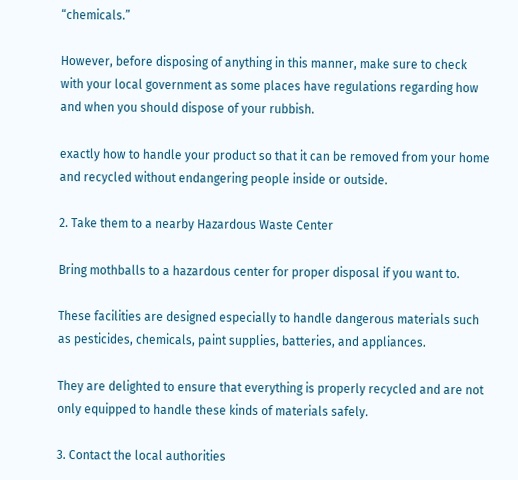“chemicals.”

However, before disposing of anything in this manner, make sure to check with your local government as some places have regulations regarding how and when you should dispose of your rubbish.

exactly how to handle your product so that it can be removed from your home and recycled without endangering people inside or outside.

2. Take them to a nearby Hazardous Waste Center

Bring mothballs to a hazardous center for proper disposal if you want to.

These facilities are designed especially to handle dangerous materials such as pesticides, chemicals, paint supplies, batteries, and appliances.

They are delighted to ensure that everything is properly recycled and are not only equipped to handle these kinds of materials safely.

3. Contact the local authorities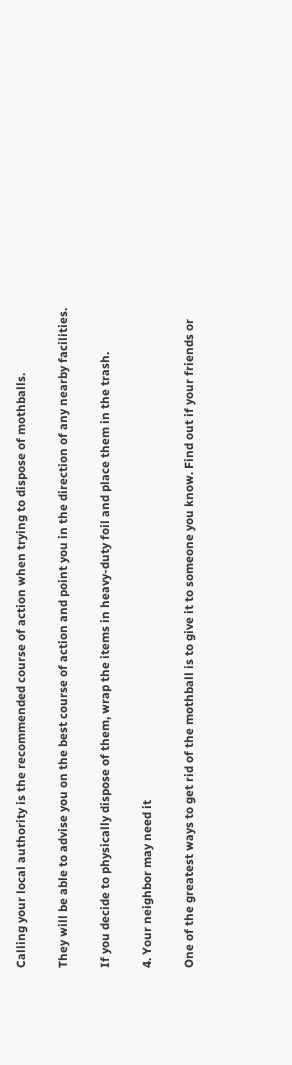Calling your local authority is the recommended course of action when trying to dispose of mothballs.

They will be able to advise you on the best course of action and point you in the direction of any nearby facilities.

If you decide to physically dispose of them, wrap the items in heavy-duty foil and place them in the trash.

4. Your neighbor may need it

One of the greatest ways to get rid of the mothball is to give it to someone you know. Find out if your friends or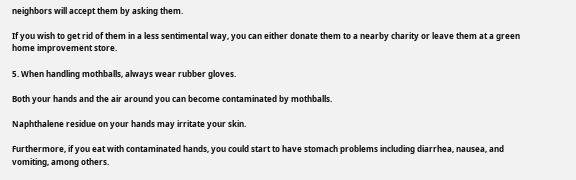neighbors will accept them by asking them.

If you wish to get rid of them in a less sentimental way, you can either donate them to a nearby charity or leave them at a green home improvement store.

5. When handling mothballs, always wear rubber gloves.

Both your hands and the air around you can become contaminated by mothballs.

Naphthalene residue on your hands may irritate your skin.

Furthermore, if you eat with contaminated hands, you could start to have stomach problems including diarrhea, nausea, and vomiting, among others.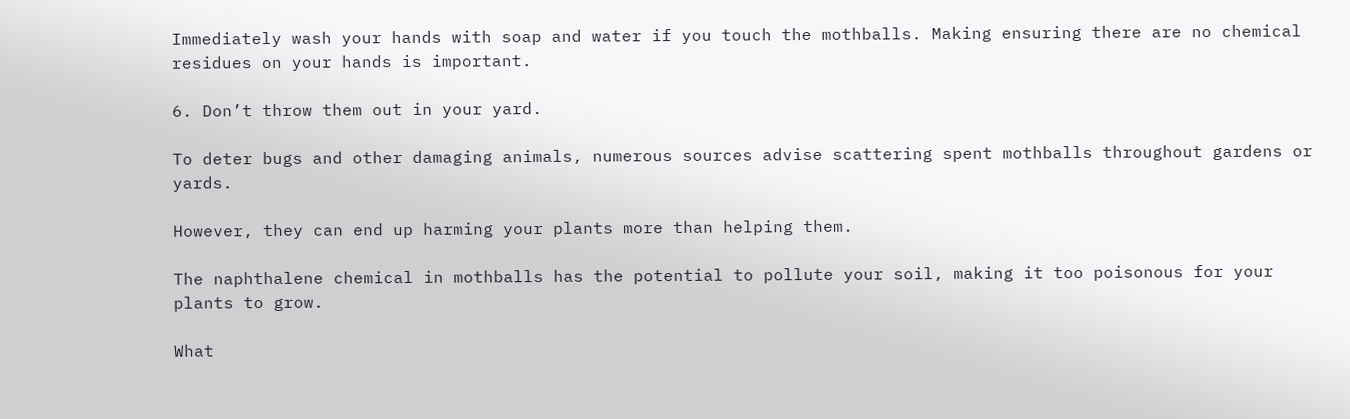Immediately wash your hands with soap and water if you touch the mothballs. Making ensuring there are no chemical residues on your hands is important.

6. Don’t throw them out in your yard.

To deter bugs and other damaging animals, numerous sources advise scattering spent mothballs throughout gardens or yards.

However, they can end up harming your plants more than helping them.

The naphthalene chemical in mothballs has the potential to pollute your soil, making it too poisonous for your plants to grow.

What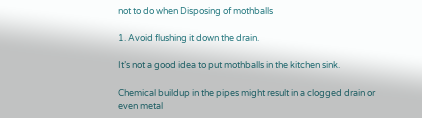not to do when Disposing of mothballs

1. Avoid flushing it down the drain.

It’s not a good idea to put mothballs in the kitchen sink.

Chemical buildup in the pipes might result in a clogged drain or even metal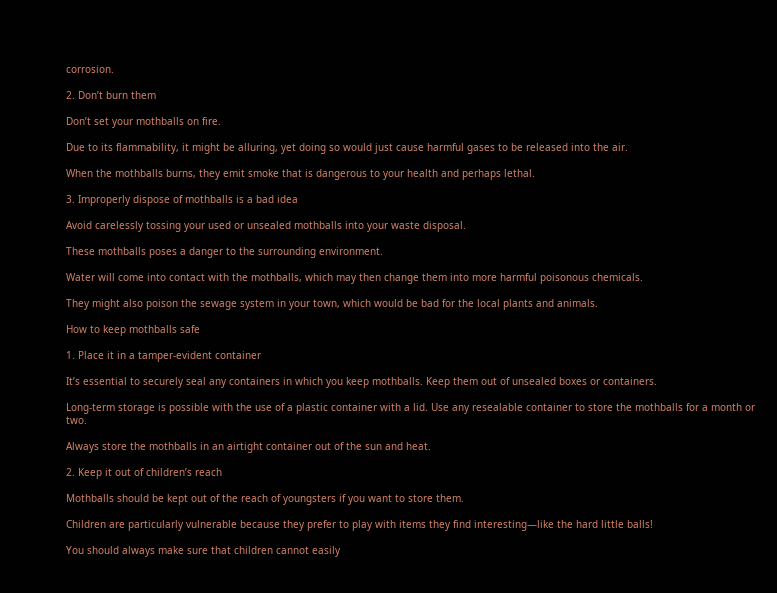corrosion.

2. Don’t burn them

Don’t set your mothballs on fire.

Due to its flammability, it might be alluring, yet doing so would just cause harmful gases to be released into the air.

When the mothballs burns, they emit smoke that is dangerous to your health and perhaps lethal.

3. Improperly dispose of mothballs is a bad idea

Avoid carelessly tossing your used or unsealed mothballs into your waste disposal.

These mothballs poses a danger to the surrounding environment.

Water will come into contact with the mothballs, which may then change them into more harmful poisonous chemicals.

They might also poison the sewage system in your town, which would be bad for the local plants and animals.

How to keep mothballs safe

1. Place it in a tamper-evident container

It’s essential to securely seal any containers in which you keep mothballs. Keep them out of unsealed boxes or containers.

Long-term storage is possible with the use of a plastic container with a lid. Use any resealable container to store the mothballs for a month or two.

Always store the mothballs in an airtight container out of the sun and heat.

2. Keep it out of children’s reach

Mothballs should be kept out of the reach of youngsters if you want to store them.

Children are particularly vulnerable because they prefer to play with items they find interesting—like the hard little balls!

You should always make sure that children cannot easily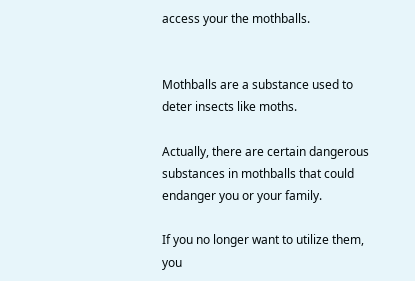access your the mothballs.


Mothballs are a substance used to deter insects like moths.

Actually, there are certain dangerous substances in mothballs that could endanger you or your family.

If you no longer want to utilize them, you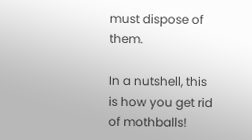must dispose of them.

In a nutshell, this is how you get rid of mothballs!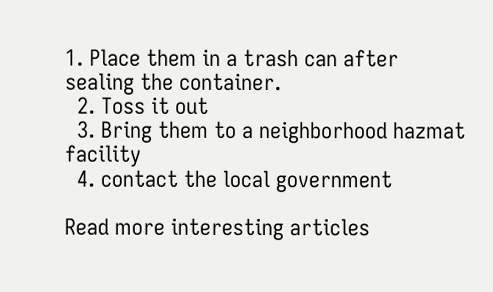1. Place them in a trash can after sealing the container.
  2. Toss it out
  3. Bring them to a neighborhood hazmat facility
  4. contact the local government

Read more interesting articles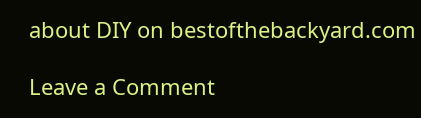about DIY on bestofthebackyard.com

Leave a Comment